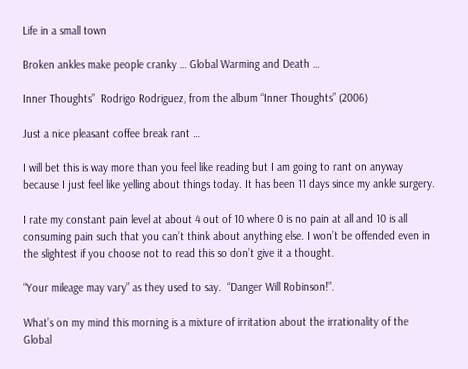Life in a small town

Broken ankles make people cranky … Global Warming and Death …

Inner Thoughts”  Rodrigo Rodriguez, from the album “Inner Thoughts” (2006)

Just a nice pleasant coffee break rant …

I will bet this is way more than you feel like reading but I am going to rant on anyway because I just feel like yelling about things today. It has been 11 days since my ankle surgery.

I rate my constant pain level at about 4 out of 10 where 0 is no pain at all and 10 is all consuming pain such that you can’t think about anything else. I won’t be offended even in the slightest if you choose not to read this so don’t give it a thought.

“Your mileage may vary” as they used to say.  “Danger Will Robinson!”.

What’s on my mind this morning is a mixture of irritation about the irrationality of the Global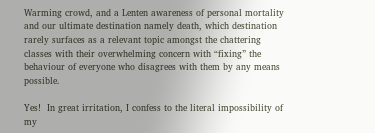Warming crowd, and a Lenten awareness of personal mortality and our ultimate destination namely death, which destination rarely surfaces as a relevant topic amongst the chattering classes with their overwhelming concern with “fixing” the behaviour of everyone who disagrees with them by any means possible.

Yes!  In great irritation, I confess to the literal impossibility of my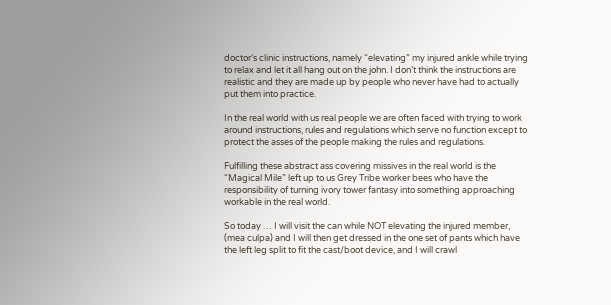doctor’s clinic instructions, namely “elevating” my injured ankle while trying to relax and let it all hang out on the john. I don’t think the instructions are realistic and they are made up by people who never have had to actually put them into practice.

In the real world with us real people we are often faced with trying to work around instructions, rules and regulations which serve no function except to protect the asses of the people making the rules and regulations.

Fulfilling these abstract ass covering missives in the real world is the “Magical Mile” left up to us Grey Tribe worker bees who have the responsibility of turning ivory tower fantasy into something approaching workable in the real world.

So today … I will visit the can while NOT elevating the injured member, (mea culpa) and I will then get dressed in the one set of pants which have the left leg split to fit the cast/boot device, and I will crawl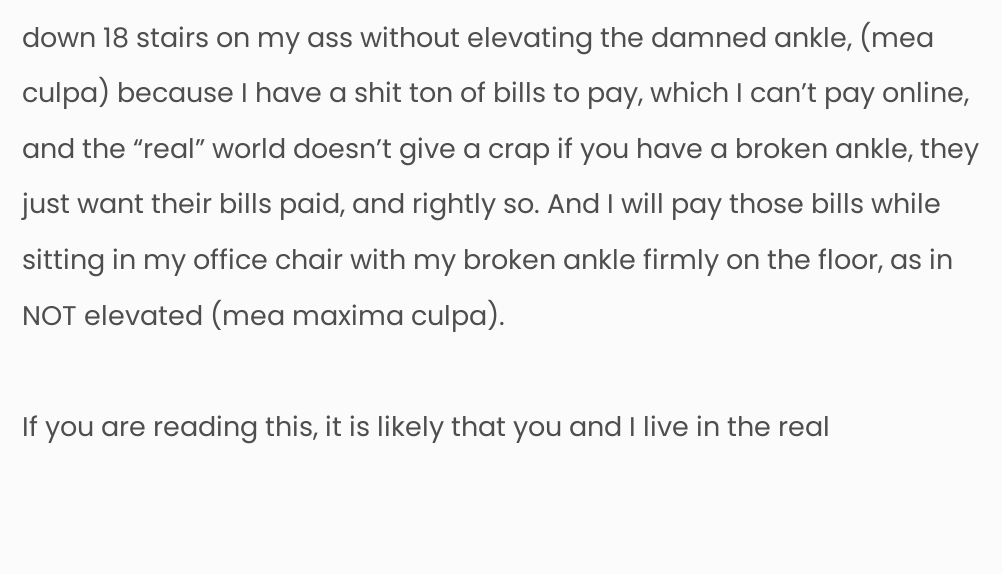down 18 stairs on my ass without elevating the damned ankle, (mea culpa) because I have a shit ton of bills to pay, which I can’t pay online, and the “real” world doesn’t give a crap if you have a broken ankle, they just want their bills paid, and rightly so. And I will pay those bills while sitting in my office chair with my broken ankle firmly on the floor, as in NOT elevated (mea maxima culpa).

If you are reading this, it is likely that you and I live in the real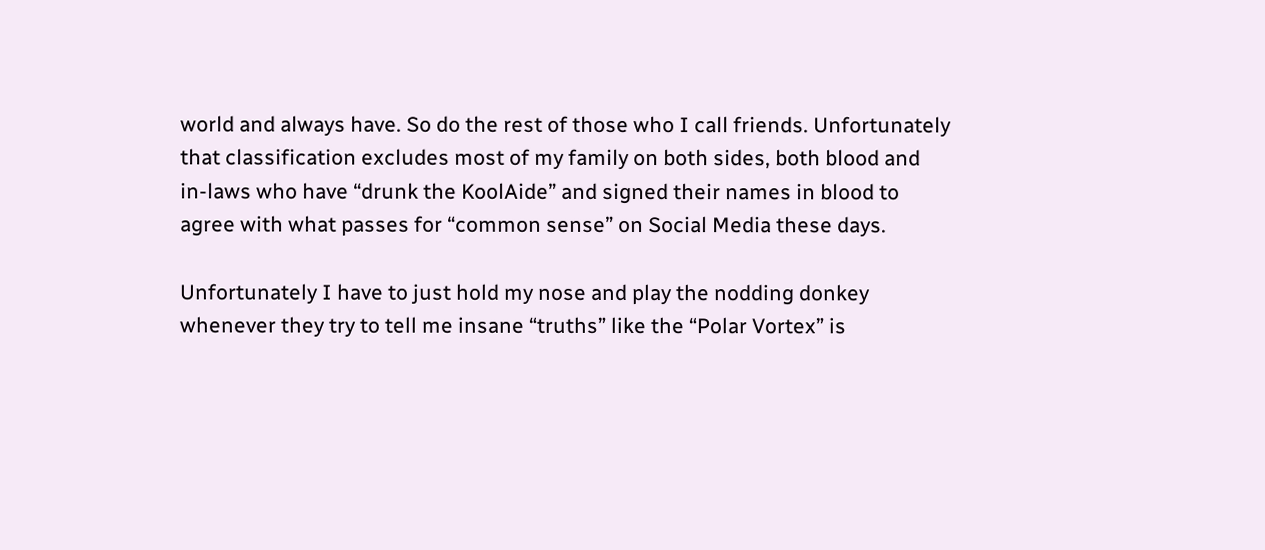world and always have. So do the rest of those who I call friends. Unfortunately that classification excludes most of my family on both sides, both blood and in-laws who have “drunk the KoolAide” and signed their names in blood to agree with what passes for “common sense” on Social Media these days.

Unfortunately I have to just hold my nose and play the nodding donkey whenever they try to tell me insane “truths” like the “Polar Vortex” is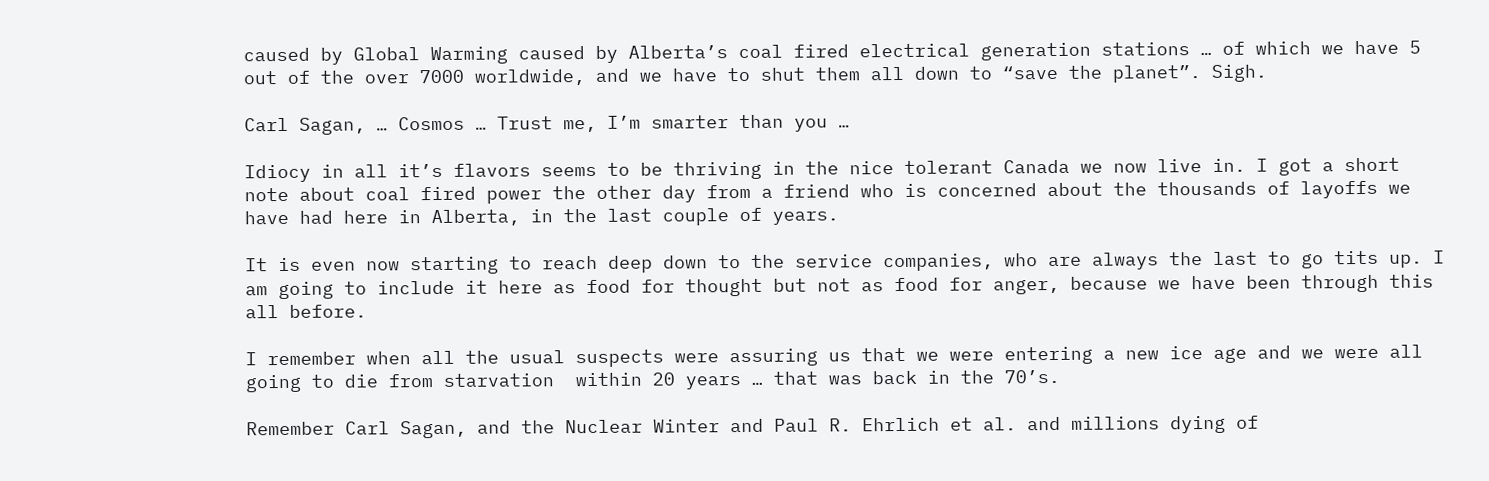caused by Global Warming caused by Alberta’s coal fired electrical generation stations … of which we have 5 out of the over 7000 worldwide, and we have to shut them all down to “save the planet”. Sigh.

Carl Sagan, … Cosmos … Trust me, I’m smarter than you …

Idiocy in all it’s flavors seems to be thriving in the nice tolerant Canada we now live in. I got a short note about coal fired power the other day from a friend who is concerned about the thousands of layoffs we have had here in Alberta, in the last couple of years.

It is even now starting to reach deep down to the service companies, who are always the last to go tits up. I am going to include it here as food for thought but not as food for anger, because we have been through this all before.

I remember when all the usual suspects were assuring us that we were entering a new ice age and we were all going to die from starvation  within 20 years … that was back in the 70’s.

Remember Carl Sagan, and the Nuclear Winter and Paul R. Ehrlich et al. and millions dying of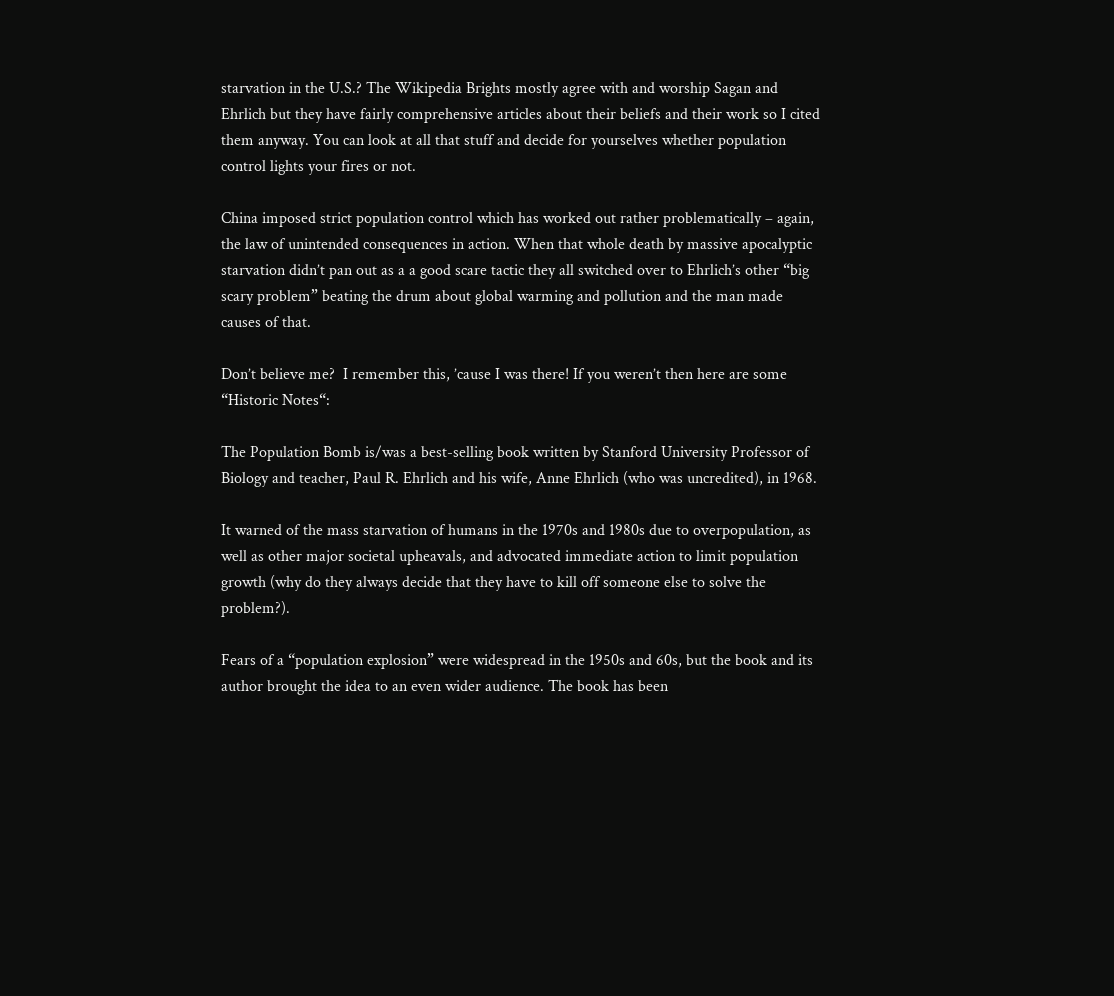starvation in the U.S.? The Wikipedia Brights mostly agree with and worship Sagan and Ehrlich but they have fairly comprehensive articles about their beliefs and their work so I cited them anyway. You can look at all that stuff and decide for yourselves whether population control lights your fires or not.

China imposed strict population control which has worked out rather problematically – again, the law of unintended consequences in action. When that whole death by massive apocalyptic starvation didn’t pan out as a a good scare tactic they all switched over to Ehrlich’s other “big scary problem” beating the drum about global warming and pollution and the man made causes of that.

Don’t believe me?  I remember this, ’cause I was there! If you weren’t then here are some “Historic Notes“:

The Population Bomb is/was a best-selling book written by Stanford University Professor of Biology and teacher, Paul R. Ehrlich and his wife, Anne Ehrlich (who was uncredited), in 1968.

It warned of the mass starvation of humans in the 1970s and 1980s due to overpopulation, as well as other major societal upheavals, and advocated immediate action to limit population growth (why do they always decide that they have to kill off someone else to solve the problem?).

Fears of a “population explosion” were widespread in the 1950s and 60s, but the book and its author brought the idea to an even wider audience. The book has been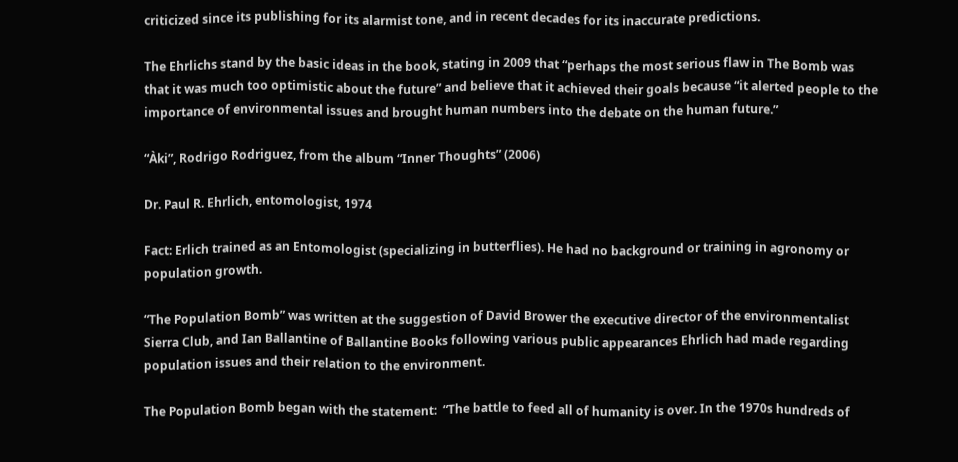criticized since its publishing for its alarmist tone, and in recent decades for its inaccurate predictions.

The Ehrlichs stand by the basic ideas in the book, stating in 2009 that “perhaps the most serious flaw in The Bomb was that it was much too optimistic about the future” and believe that it achieved their goals because “it alerted people to the importance of environmental issues and brought human numbers into the debate on the human future.”

“Àki”, Rodrigo Rodriguez, from the album “Inner Thoughts” (2006)

Dr. Paul R. Ehrlich, entomologist, 1974

Fact: Erlich trained as an Entomologist (specializing in butterflies). He had no background or training in agronomy or population growth.

“The Population Bomb” was written at the suggestion of David Brower the executive director of the environmentalist Sierra Club, and Ian Ballantine of Ballantine Books following various public appearances Ehrlich had made regarding population issues and their relation to the environment.

The Population Bomb began with the statement:  “The battle to feed all of humanity is over. In the 1970s hundreds of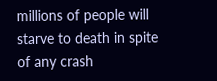millions of people will starve to death in spite of any crash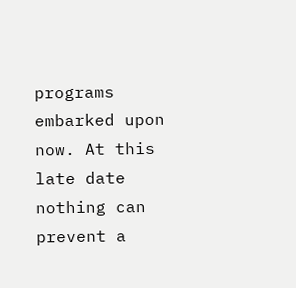programs embarked upon now. At this late date nothing can prevent a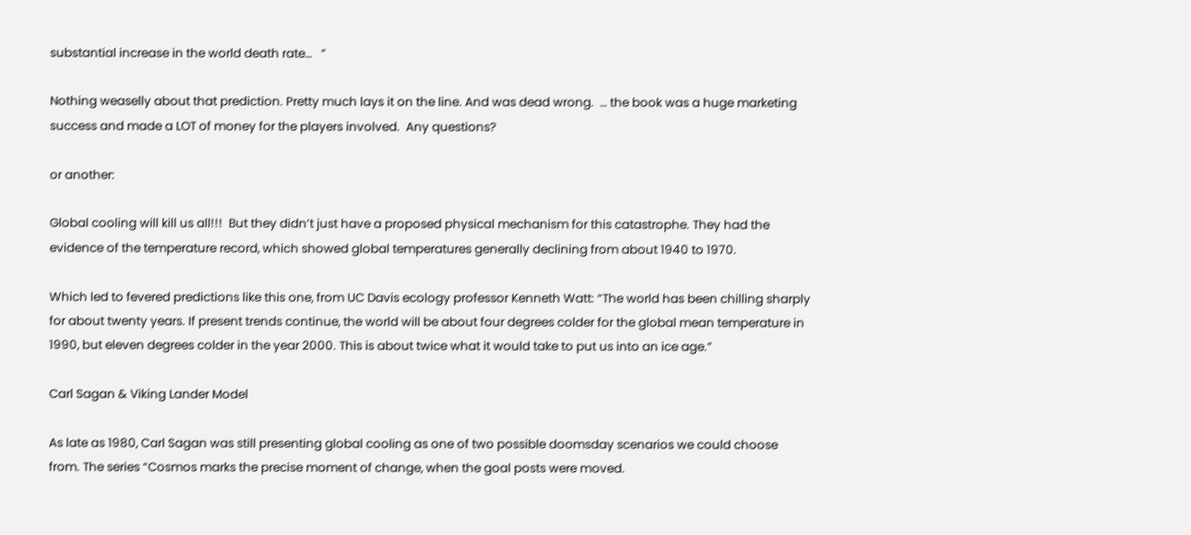substantial increase in the world death rate…   ”

Nothing weaselly about that prediction. Pretty much lays it on the line. And was dead wrong.  … the book was a huge marketing success and made a LOT of money for the players involved.  Any questions?

or another:

Global cooling will kill us all!!!  But they didn’t just have a proposed physical mechanism for this catastrophe. They had the evidence of the temperature record, which showed global temperatures generally declining from about 1940 to 1970.

Which led to fevered predictions like this one, from UC Davis ecology professor Kenneth Watt: “The world has been chilling sharply for about twenty years. If present trends continue, the world will be about four degrees colder for the global mean temperature in 1990, but eleven degrees colder in the year 2000. This is about twice what it would take to put us into an ice age.”

Carl Sagan & Viking Lander Model

As late as 1980, Carl Sagan was still presenting global cooling as one of two possible doomsday scenarios we could choose from. The series “Cosmos marks the precise moment of change, when the goal posts were moved.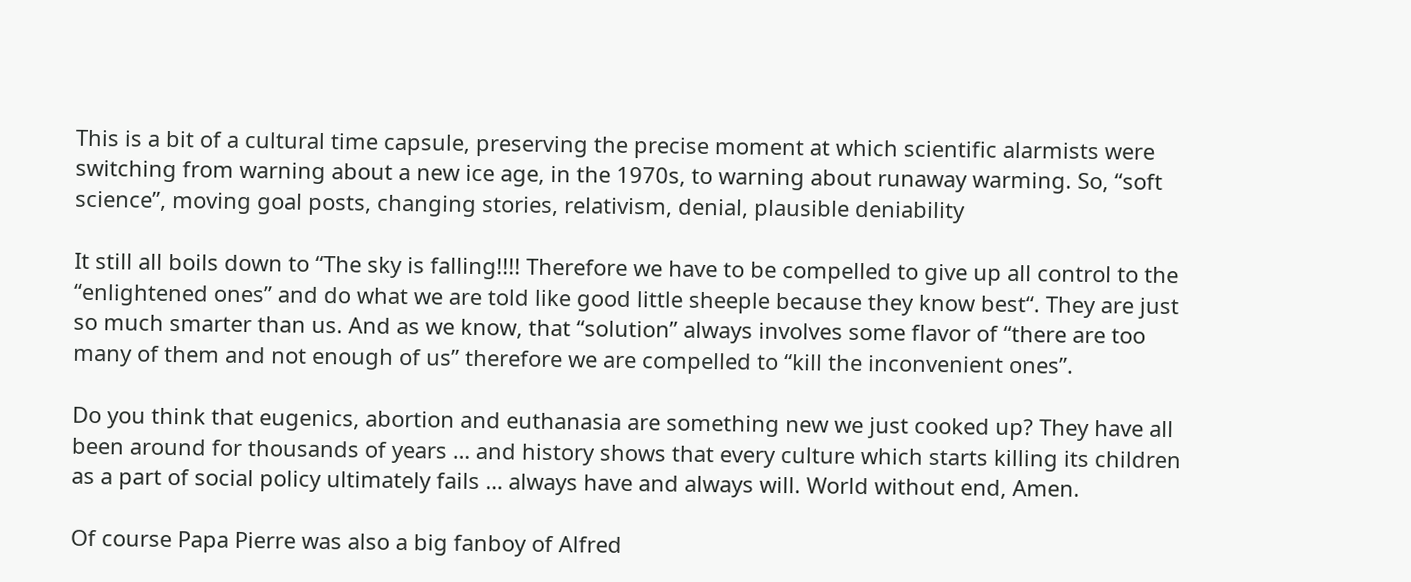This is a bit of a cultural time capsule, preserving the precise moment at which scientific alarmists were switching from warning about a new ice age, in the 1970s, to warning about runaway warming. So, “soft science”, moving goal posts, changing stories, relativism, denial, plausible deniability

It still all boils down to “The sky is falling!!!! Therefore we have to be compelled to give up all control to the “enlightened ones” and do what we are told like good little sheeple because they know best“. They are just so much smarter than us. And as we know, that “solution” always involves some flavor of “there are too many of them and not enough of us” therefore we are compelled to “kill the inconvenient ones”.

Do you think that eugenics, abortion and euthanasia are something new we just cooked up? They have all been around for thousands of years … and history shows that every culture which starts killing its children as a part of social policy ultimately fails … always have and always will. World without end, Amen.

Of course Papa Pierre was also a big fanboy of Alfred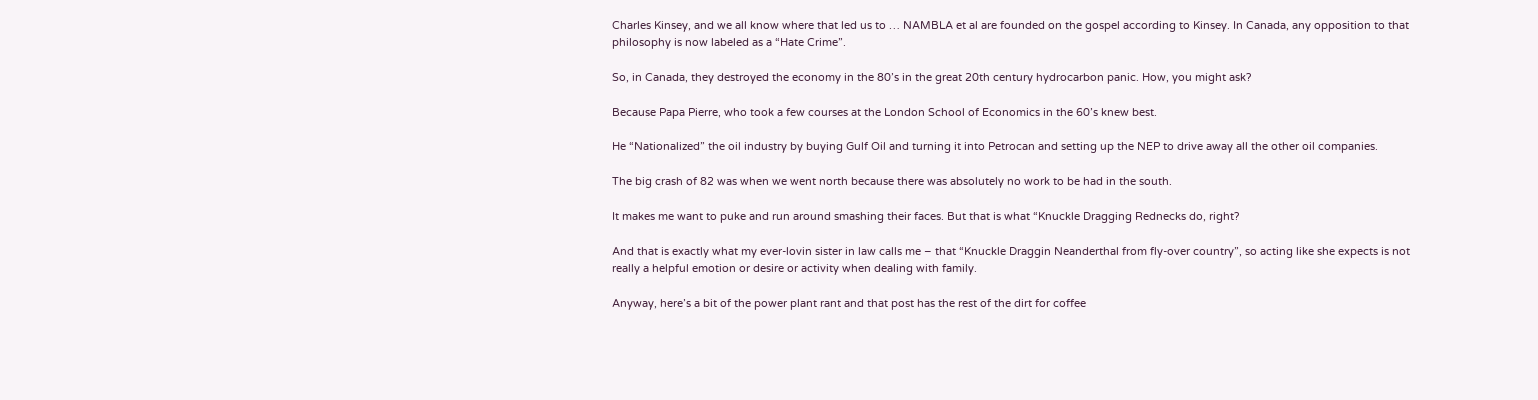Charles Kinsey, and we all know where that led us to … NAMBLA et al are founded on the gospel according to Kinsey. In Canada, any opposition to that philosophy is now labeled as a “Hate Crime”.

So, in Canada, they destroyed the economy in the 80’s in the great 20th century hydrocarbon panic. How, you might ask?

Because Papa Pierre, who took a few courses at the London School of Economics in the 60’s knew best.

He “Nationalized” the oil industry by buying Gulf Oil and turning it into Petrocan and setting up the NEP to drive away all the other oil companies.

The big crash of 82 was when we went north because there was absolutely no work to be had in the south.

It makes me want to puke and run around smashing their faces. But that is what “Knuckle Dragging Rednecks do, right?

And that is exactly what my ever-lovin sister in law calls me – that “Knuckle Draggin Neanderthal from fly-over country”, so acting like she expects is not really a helpful emotion or desire or activity when dealing with family.

Anyway, here’s a bit of the power plant rant and that post has the rest of the dirt for coffee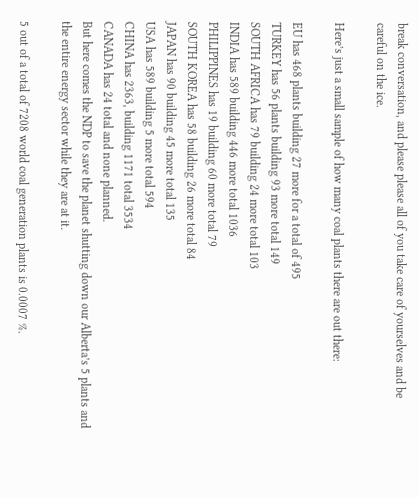break conversation, and please please all of you take care of yourselves and be careful on the ice.

Here’s just a small sample of how many coal plants there are out there:

EU has 468 plants building 27 more for a total of 495
TURKEY has 56 plants building 93 more total 149
SOUTH AFRICA has 79 building 24 more total 103
INDIA has 589 building 446 more total 1036
PHILIPPINES has 19 building 60 more total 79
SOUTH KOREA has 58 building 26 more total 84
JAPAN has 90 building 45 more total 135
USA has 589 building 5 more total 594
CHINA has 2363, building 1171 total 3534
CANADA has 24 total and none planned.
But here comes the NDP to save the planet shutting down our Alberta’s 5 plants and the entire energy sector while they are at it.

5 out of a total of 7208 world coal generation plants is 0.0007 %.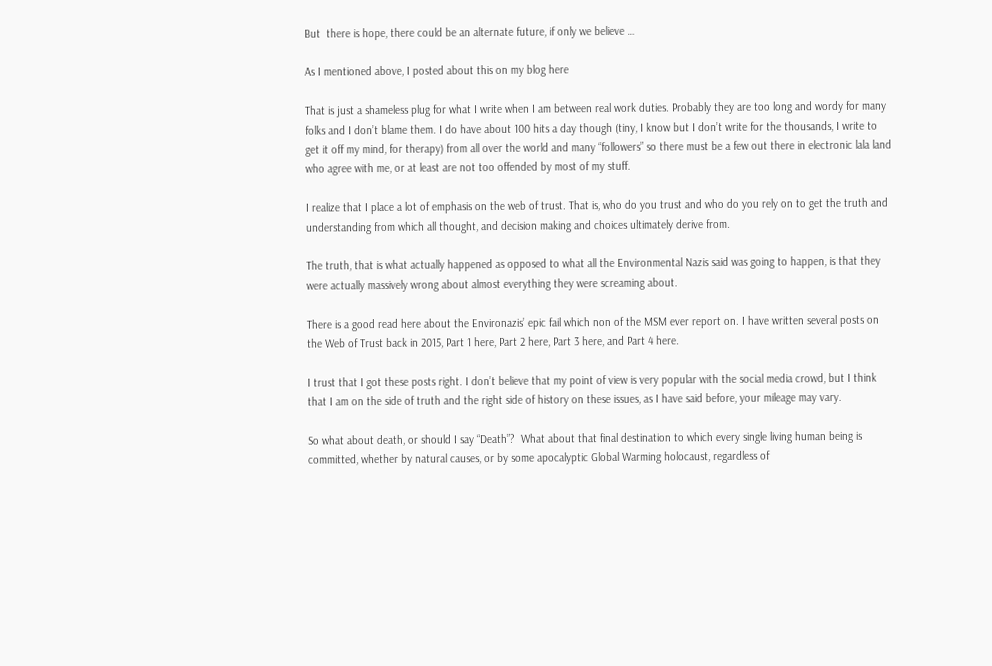But  there is hope, there could be an alternate future, if only we believe …

As I mentioned above, I posted about this on my blog here

That is just a shameless plug for what I write when I am between real work duties. Probably they are too long and wordy for many folks and I don’t blame them. I do have about 100 hits a day though (tiny, I know but I don’t write for the thousands, I write to get it off my mind, for therapy) from all over the world and many “followers” so there must be a few out there in electronic lala land who agree with me, or at least are not too offended by most of my stuff.

I realize that I place a lot of emphasis on the web of trust. That is, who do you trust and who do you rely on to get the truth and understanding from which all thought, and decision making and choices ultimately derive from.

The truth, that is what actually happened as opposed to what all the Environmental Nazis said was going to happen, is that they were actually massively wrong about almost everything they were screaming about.

There is a good read here about the Environazis’ epic fail which non of the MSM ever report on. I have written several posts on the Web of Trust back in 2015, Part 1 here, Part 2 here, Part 3 here, and Part 4 here.

I trust that I got these posts right. I don’t believe that my point of view is very popular with the social media crowd, but I think that I am on the side of truth and the right side of history on these issues, as I have said before, your mileage may vary.

So what about death, or should I say “Death”?  What about that final destination to which every single living human being is committed, whether by natural causes, or by some apocalyptic Global Warming holocaust, regardless of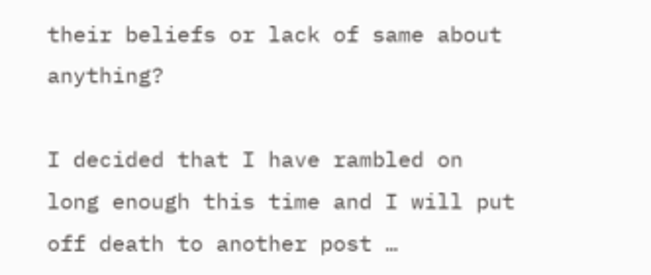their beliefs or lack of same about anything?

I decided that I have rambled on long enough this time and I will put off death to another post …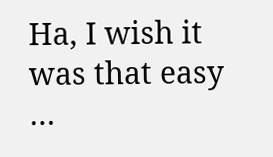Ha, I wish it was that easy …